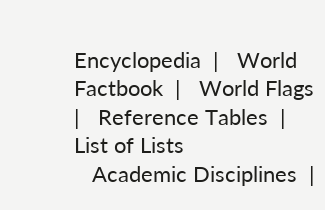Encyclopedia  |   World Factbook  |   World Flags  |   Reference Tables  |   List of Lists
   Academic Disciplines  |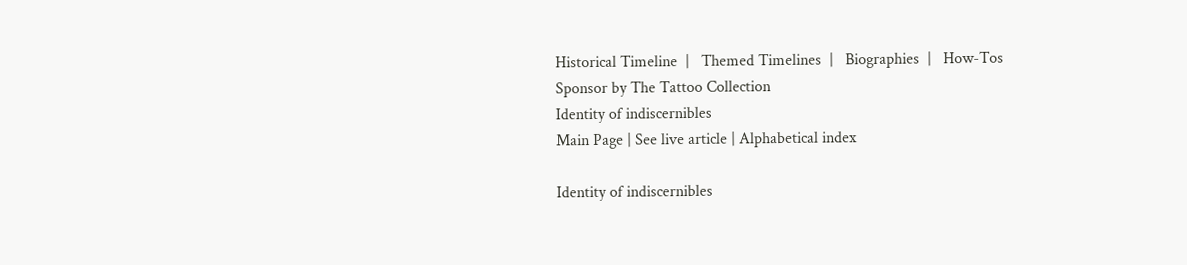Historical Timeline  |   Themed Timelines  |   Biographies  |   How-Tos
Sponsor by The Tattoo Collection
Identity of indiscernibles
Main Page | See live article | Alphabetical index

Identity of indiscernibles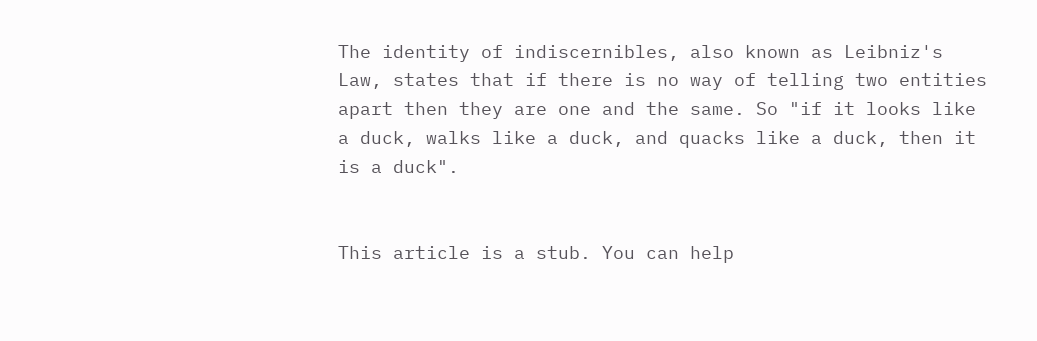The identity of indiscernibles, also known as Leibniz's Law, states that if there is no way of telling two entities apart then they are one and the same. So "if it looks like a duck, walks like a duck, and quacks like a duck, then it is a duck".


This article is a stub. You can help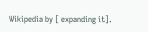Wikipedia by [ expanding it].